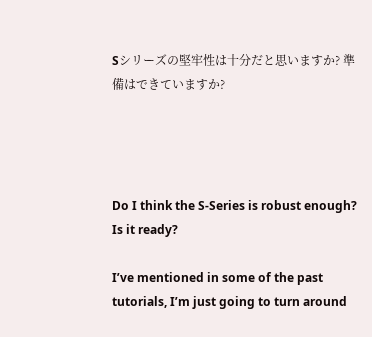Sシリーズの堅牢性は十分だと思いますか? 準備はできていますか?




Do I think the S-Series is robust enough? Is it ready?

I’ve mentioned in some of the past tutorials, I’m just going to turn around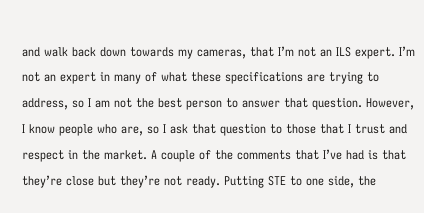and walk back down towards my cameras, that I’m not an ILS expert. I’m not an expert in many of what these specifications are trying to address, so I am not the best person to answer that question. However, I know people who are, so I ask that question to those that I trust and respect in the market. A couple of the comments that I’ve had is that they’re close but they’re not ready. Putting STE to one side, the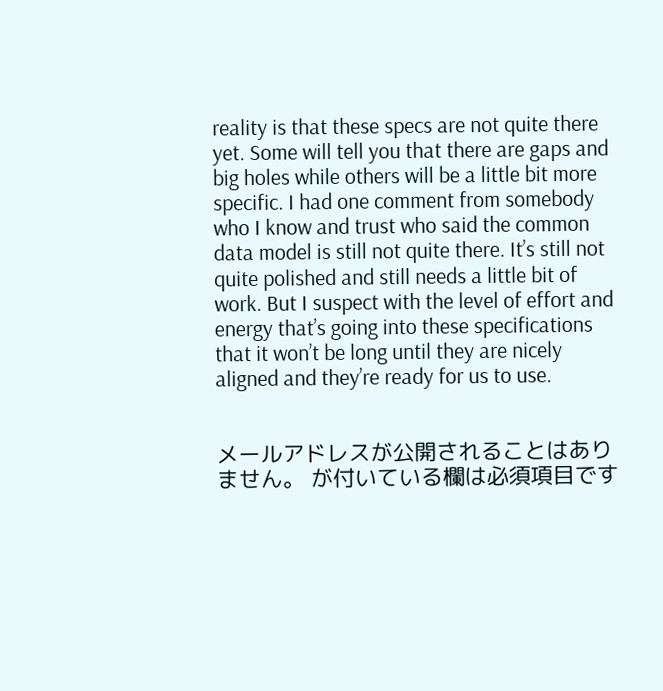reality is that these specs are not quite there yet. Some will tell you that there are gaps and big holes while others will be a little bit more specific. I had one comment from somebody who I know and trust who said the common data model is still not quite there. It’s still not quite polished and still needs a little bit of work. But I suspect with the level of effort and energy that’s going into these specifications that it won’t be long until they are nicely aligned and they’re ready for us to use.


メールアドレスが公開されることはありません。 が付いている欄は必須項目です